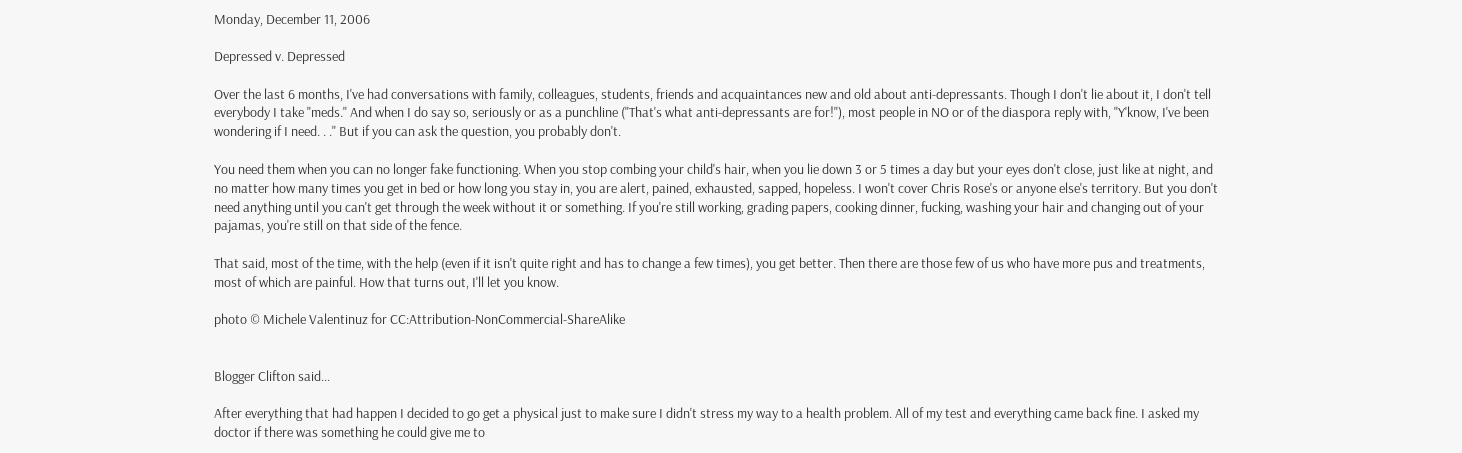Monday, December 11, 2006

Depressed v. Depressed

Over the last 6 months, I've had conversations with family, colleagues, students, friends and acquaintances new and old about anti-depressants. Though I don't lie about it, I don't tell everybody I take "meds." And when I do say so, seriously or as a punchline ("That's what anti-depressants are for!"), most people in NO or of the diaspora reply with, "Y'know, I've been wondering if I need. . ." But if you can ask the question, you probably don't.

You need them when you can no longer fake functioning. When you stop combing your child's hair, when you lie down 3 or 5 times a day but your eyes don't close, just like at night, and no matter how many times you get in bed or how long you stay in, you are alert, pained, exhausted, sapped, hopeless. I won't cover Chris Rose's or anyone else's territory. But you don't need anything until you can't get through the week without it or something. If you're still working, grading papers, cooking dinner, fucking, washing your hair and changing out of your pajamas, you're still on that side of the fence.

That said, most of the time, with the help (even if it isn't quite right and has to change a few times), you get better. Then there are those few of us who have more pus and treatments, most of which are painful. How that turns out, I'll let you know.

photo © Michele Valentinuz for CC:Attribution-NonCommercial-ShareAlike


Blogger Clifton said...

After everything that had happen I decided to go get a physical just to make sure I didn't stress my way to a health problem. All of my test and everything came back fine. I asked my doctor if there was something he could give me to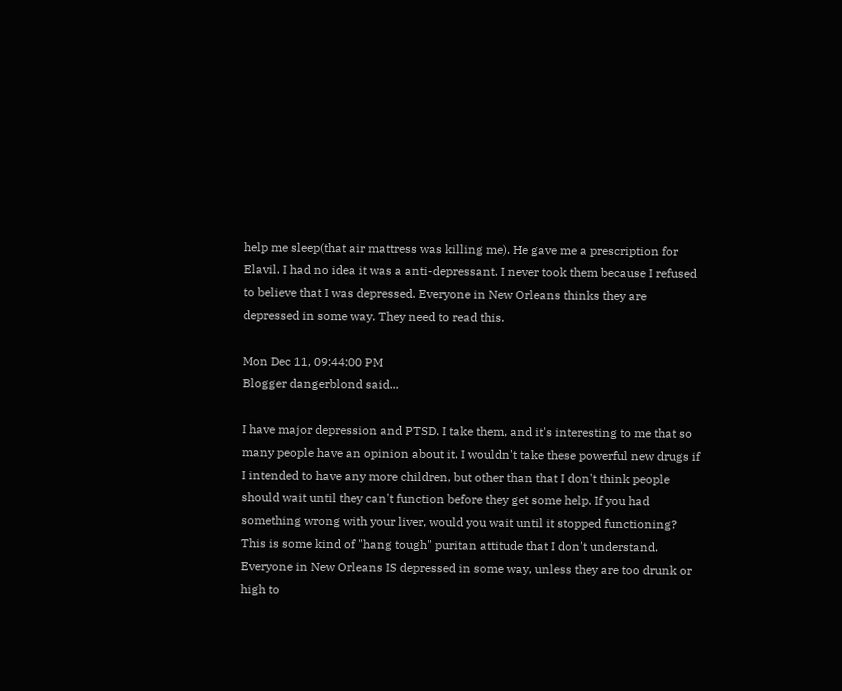help me sleep(that air mattress was killing me). He gave me a prescription for Elavil. I had no idea it was a anti-depressant. I never took them because I refused to believe that I was depressed. Everyone in New Orleans thinks they are depressed in some way. They need to read this.

Mon Dec 11, 09:44:00 PM
Blogger dangerblond said...

I have major depression and PTSD. I take them, and it's interesting to me that so many people have an opinion about it. I wouldn't take these powerful new drugs if I intended to have any more children, but other than that I don't think people should wait until they can't function before they get some help. If you had something wrong with your liver, would you wait until it stopped functioning? This is some kind of "hang tough" puritan attitude that I don't understand. Everyone in New Orleans IS depressed in some way, unless they are too drunk or high to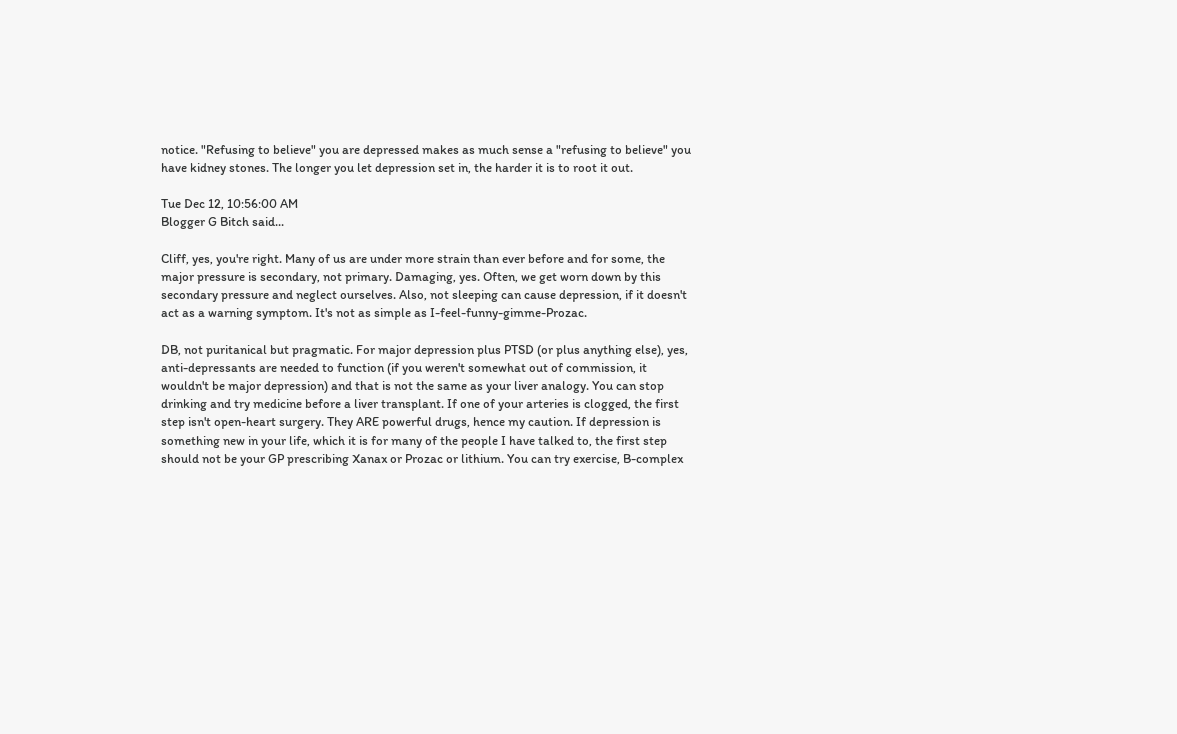notice. "Refusing to believe" you are depressed makes as much sense a "refusing to believe" you have kidney stones. The longer you let depression set in, the harder it is to root it out.

Tue Dec 12, 10:56:00 AM
Blogger G Bitch said...

Cliff, yes, you're right. Many of us are under more strain than ever before and for some, the major pressure is secondary, not primary. Damaging, yes. Often, we get worn down by this secondary pressure and neglect ourselves. Also, not sleeping can cause depression, if it doesn't act as a warning symptom. It's not as simple as I-feel-funny-gimme-Prozac.

DB, not puritanical but pragmatic. For major depression plus PTSD (or plus anything else), yes, anti-depressants are needed to function (if you weren't somewhat out of commission, it wouldn't be major depression) and that is not the same as your liver analogy. You can stop drinking and try medicine before a liver transplant. If one of your arteries is clogged, the first step isn't open-heart surgery. They ARE powerful drugs, hence my caution. If depression is something new in your life, which it is for many of the people I have talked to, the first step should not be your GP prescribing Xanax or Prozac or lithium. You can try exercise, B-complex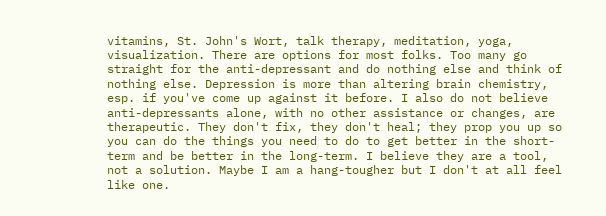vitamins, St. John's Wort, talk therapy, meditation, yoga, visualization. There are options for most folks. Too many go straight for the anti-depressant and do nothing else and think of nothing else. Depression is more than altering brain chemistry, esp. if you've come up against it before. I also do not believe anti-depressants alone, with no other assistance or changes, are therapeutic. They don't fix, they don't heal; they prop you up so you can do the things you need to do to get better in the short-term and be better in the long-term. I believe they are a tool, not a solution. Maybe I am a hang-tougher but I don't at all feel like one.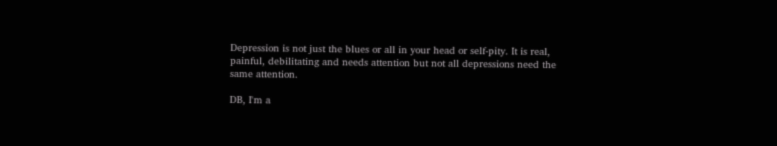Depression is not just the blues or all in your head or self-pity. It is real, painful, debilitating and needs attention but not all depressions need the same attention.

DB, I'm a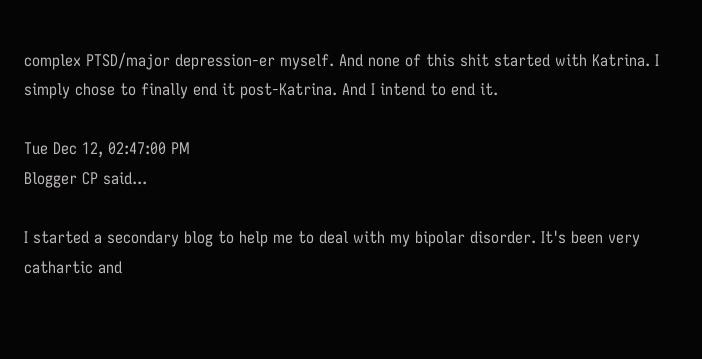complex PTSD/major depression-er myself. And none of this shit started with Katrina. I simply chose to finally end it post-Katrina. And I intend to end it.

Tue Dec 12, 02:47:00 PM
Blogger CP said...

I started a secondary blog to help me to deal with my bipolar disorder. It's been very cathartic and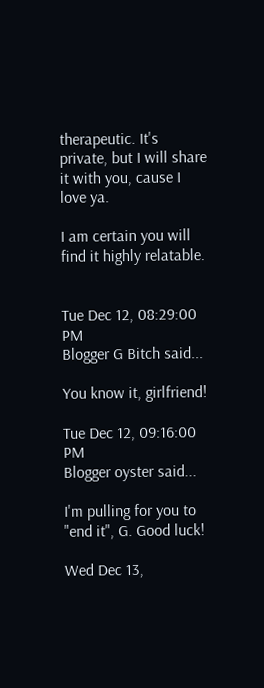therapeutic. It's private, but I will share it with you, cause I love ya.

I am certain you will find it highly relatable.


Tue Dec 12, 08:29:00 PM
Blogger G Bitch said...

You know it, girlfriend!

Tue Dec 12, 09:16:00 PM
Blogger oyster said...

I'm pulling for you to "end it", G. Good luck!

Wed Dec 13,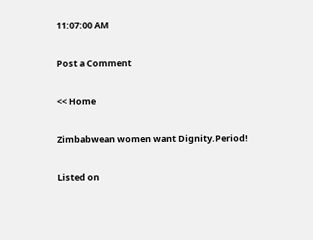11:07:00 AM

Post a Comment

<< Home

Zimbabwean women want Dignity.Period!

Listed on